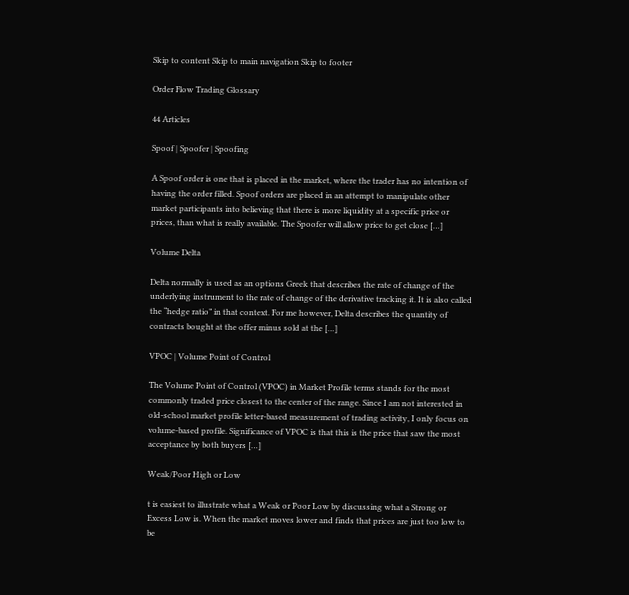Skip to content Skip to main navigation Skip to footer

Order Flow Trading Glossary

44 Articles

Spoof | Spoofer | Spoofing

A Spoof order is one that is placed in the market, where the trader has no intention of having the order filled. Spoof orders are placed in an attempt to manipulate other market participants into believing that there is more liquidity at a specific price or prices, than what is really available. The Spoofer will allow price to get close […]

Volume Delta

Delta normally is used as an options Greek that describes the rate of change of the underlying instrument to the rate of change of the derivative tracking it. It is also called the “hedge ratio” in that context. For me however, Delta describes the quantity of contracts bought at the offer minus sold at the […]

VPOC | Volume Point of Control

The Volume Point of Control (VPOC) in Market Profile terms stands for the most commonly traded price closest to the center of the range. Since I am not interested in old-school market profile letter-based measurement of trading activity, I only focus on volume-based profile. Significance of VPOC is that this is the price that saw the most acceptance by both buyers […]

Weak/Poor High or Low

t is easiest to illustrate what a Weak or Poor Low by discussing what a Strong or Excess Low is. When the market moves lower and finds that prices are just too low to be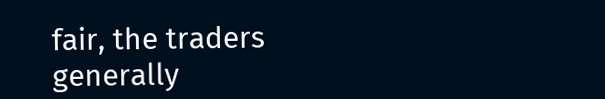fair, the traders generally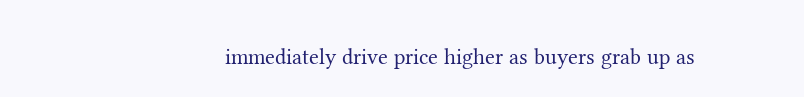immediately drive price higher as buyers grab up as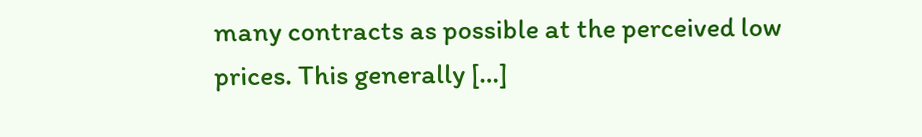many contracts as possible at the perceived low prices. This generally […]